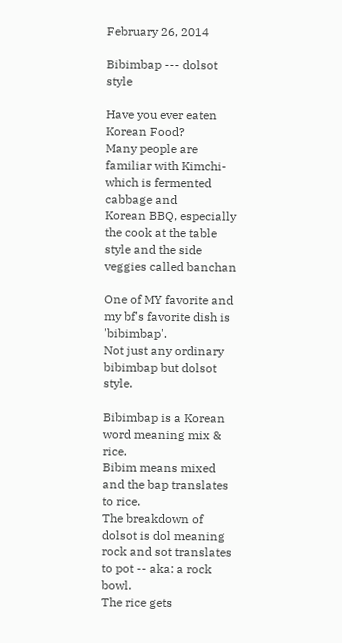February 26, 2014

Bibimbap --- dolsot style

Have you ever eaten Korean Food?
Many people are familiar with Kimchi- which is fermented cabbage and
Korean BBQ, especially the cook at the table style and the side veggies called banchan

One of MY favorite and my bf's favorite dish is 'bibimbap'.
Not just any ordinary bibimbap but dolsot style.

Bibimbap is a Korean word meaning mix & rice.
Bibim means mixed and the bap translates to rice.
The breakdown of dolsot is dol meaning rock and sot translates to pot -- aka: a rock bowl.
The rice gets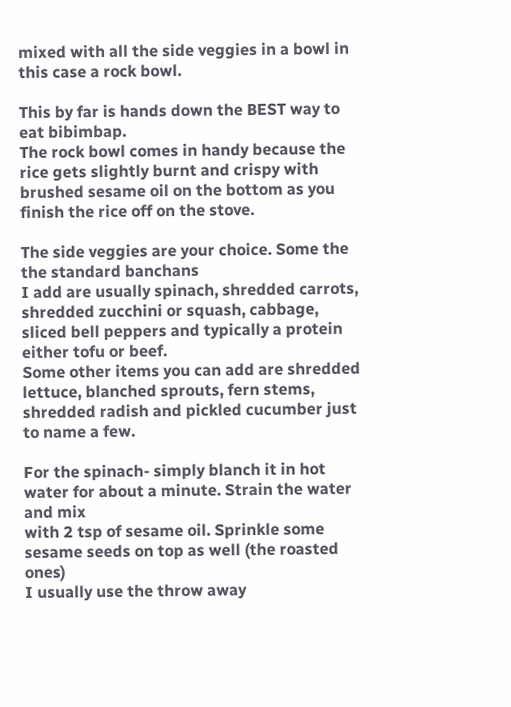mixed with all the side veggies in a bowl in this case a rock bowl.

This by far is hands down the BEST way to eat bibimbap.
The rock bowl comes in handy because the rice gets slightly burnt and crispy with
brushed sesame oil on the bottom as you finish the rice off on the stove.

The side veggies are your choice. Some the the standard banchans
I add are usually spinach, shredded carrots, shredded zucchini or squash, cabbage,
sliced bell peppers and typically a protein either tofu or beef.
Some other items you can add are shredded lettuce, blanched sprouts, fern stems,
shredded radish and pickled cucumber just to name a few.

For the spinach- simply blanch it in hot water for about a minute. Strain the water and mix
with 2 tsp of sesame oil. Sprinkle some sesame seeds on top as well (the roasted ones)
I usually use the throw away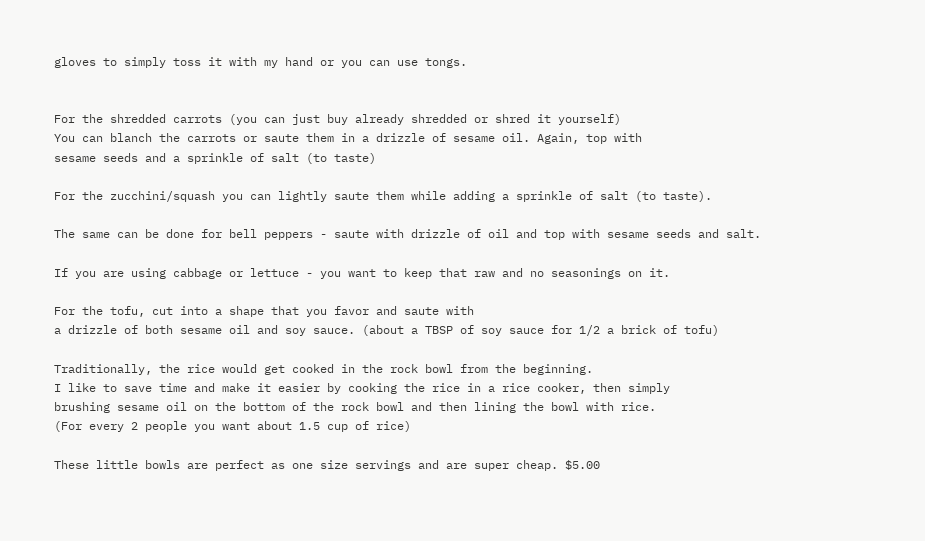gloves to simply toss it with my hand or you can use tongs.


For the shredded carrots (you can just buy already shredded or shred it yourself)
You can blanch the carrots or saute them in a drizzle of sesame oil. Again, top with
sesame seeds and a sprinkle of salt (to taste)

For the zucchini/squash you can lightly saute them while adding a sprinkle of salt (to taste).

The same can be done for bell peppers - saute with drizzle of oil and top with sesame seeds and salt.

If you are using cabbage or lettuce - you want to keep that raw and no seasonings on it.

For the tofu, cut into a shape that you favor and saute with
a drizzle of both sesame oil and soy sauce. (about a TBSP of soy sauce for 1/2 a brick of tofu)

Traditionally, the rice would get cooked in the rock bowl from the beginning.
I like to save time and make it easier by cooking the rice in a rice cooker, then simply
brushing sesame oil on the bottom of the rock bowl and then lining the bowl with rice.
(For every 2 people you want about 1.5 cup of rice)

These little bowls are perfect as one size servings and are super cheap. $5.00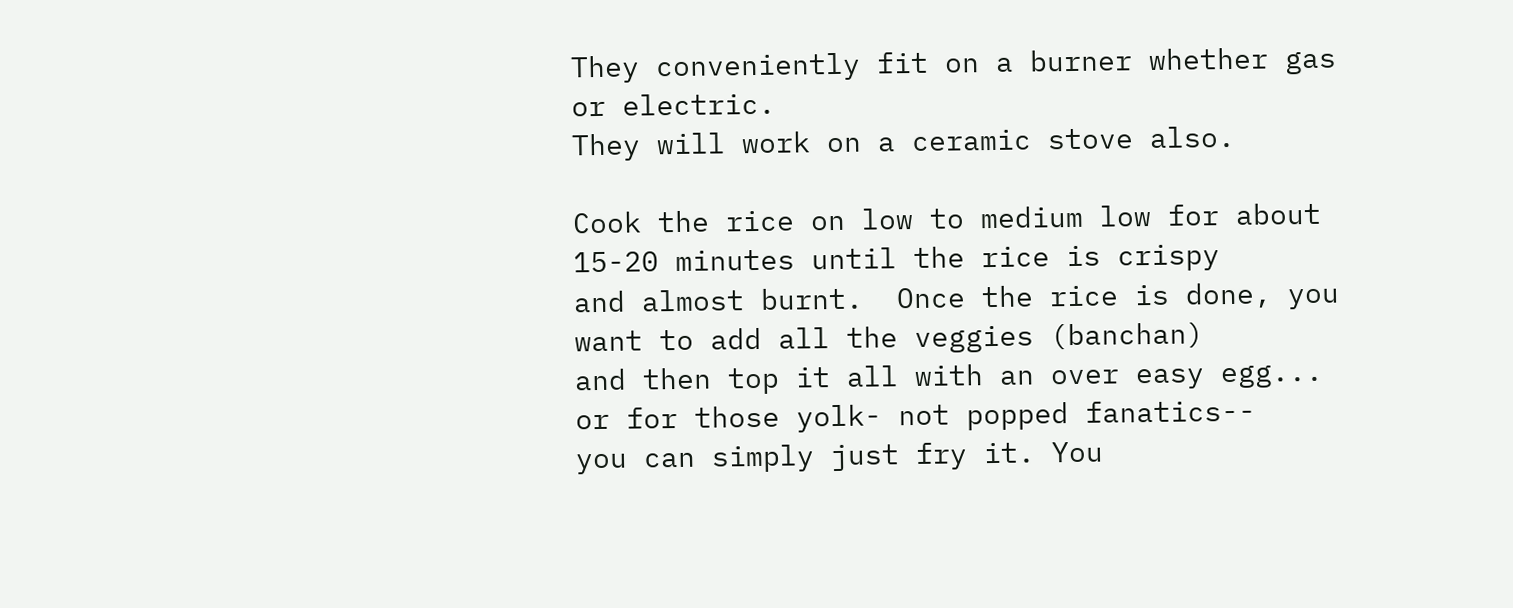They conveniently fit on a burner whether gas or electric.
They will work on a ceramic stove also.

Cook the rice on low to medium low for about 15-20 minutes until the rice is crispy
and almost burnt.  Once the rice is done, you want to add all the veggies (banchan)
and then top it all with an over easy egg... or for those yolk- not popped fanatics--
you can simply just fry it. You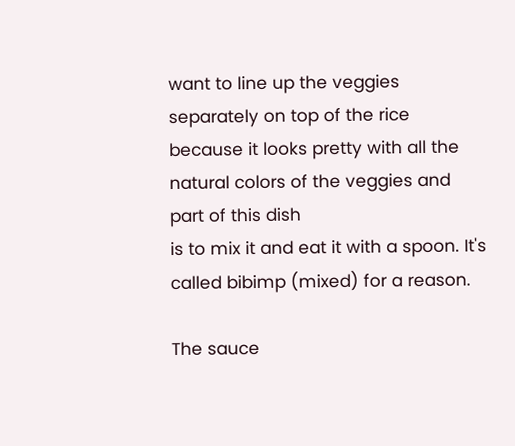want to line up the veggies separately on top of the rice
because it looks pretty with all the natural colors of the veggies and part of this dish
is to mix it and eat it with a spoon. It's called bibimp (mixed) for a reason.

The sauce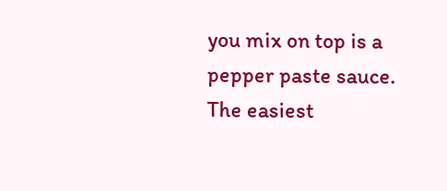you mix on top is a pepper paste sauce. The easiest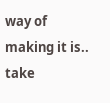way of making it is..
take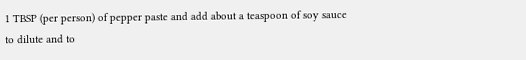1 TBSP (per person) of pepper paste and add about a teaspoon of soy sauce
to dilute and to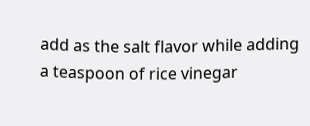add as the salt flavor while adding a teaspoon of rice vinegar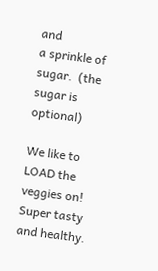and
a sprinkle of sugar.  (the sugar is optional)

We like to LOAD the veggies on! Super tasty and healthy.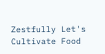Zestfully Let's Cultivate Food